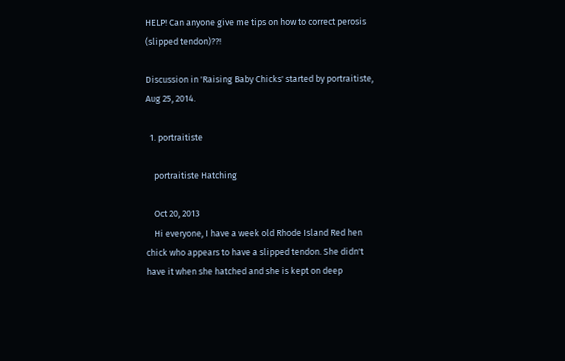HELP! Can anyone give me tips on how to correct perosis (slipped tendon)??!

Discussion in 'Raising Baby Chicks' started by portraitiste, Aug 25, 2014.

  1. portraitiste

    portraitiste Hatching

    Oct 20, 2013
    Hi everyone, I have a week old Rhode Island Red hen chick who appears to have a slipped tendon. She didn't have it when she hatched and she is kept on deep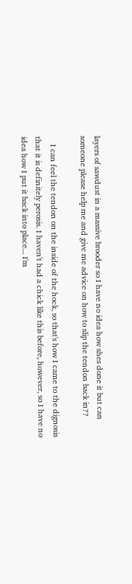layers of sawdust in a massive brooder so I have no idea how shes done it but can someone please help me and give me advice on how to slip the tendon back in??

    I can feel the tendon on the inside of the hock, so that's how I came to the dignosis that it is definitely perosis. I haven't had a chick like this before, however, so I have no idea how I put it back into place... I'm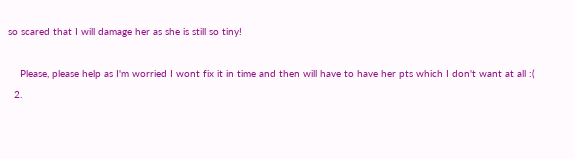so scared that I will damage her as she is still so tiny!

    Please, please help as I'm worried I wont fix it in time and then will have to have her pts which I don't want at all :(
  2.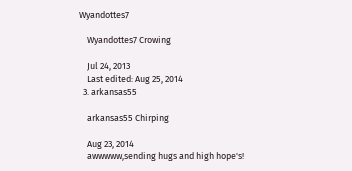Wyandottes7

    Wyandottes7 Crowing

    Jul 24, 2013
    Last edited: Aug 25, 2014
  3. arkansas55

    arkansas55 Chirping

    Aug 23, 2014
    awwwww,sending hugs and high hope's!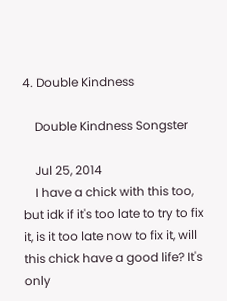4. Double Kindness

    Double Kindness Songster

    Jul 25, 2014
    I have a chick with this too, but idk if it's too late to try to fix it, is it too late now to fix it, will this chick have a good life? It's only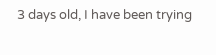3 days old, I have been trying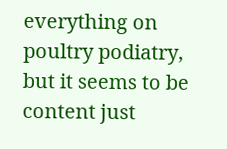everything on poultry podiatry, but it seems to be content just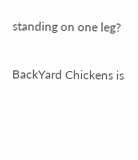standing on one leg?

BackYard Chickens is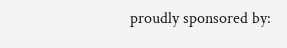proudly sponsored by: